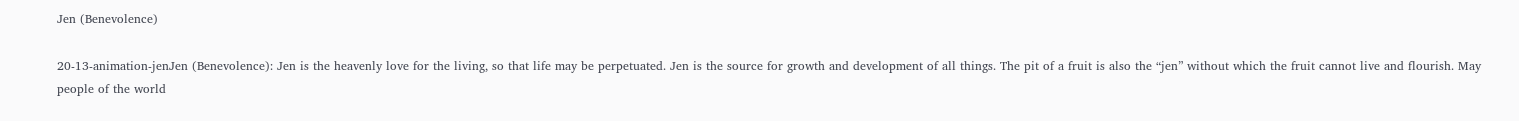Jen (Benevolence)

20-13-animation-jenJen (Benevolence): Jen is the heavenly love for the living, so that life may be perpetuated. Jen is the source for growth and development of all things. The pit of a fruit is also the “jen” without which the fruit cannot live and flourish. May people of the world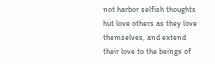not harbor selfish thoughts hut love others as they love themselves, and extend their love to the beings of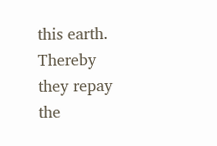this earth. Thereby they repay the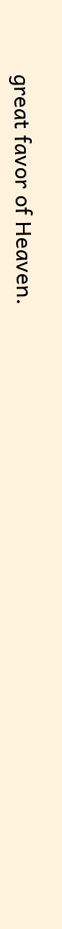great favor of Heaven.